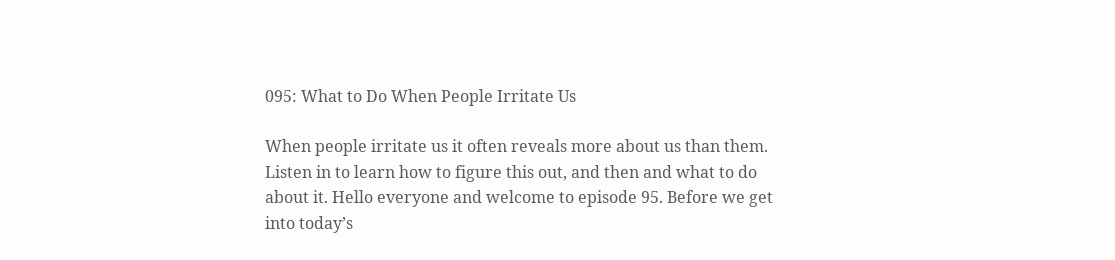095: What to Do When People Irritate Us

When people irritate us it often reveals more about us than them. Listen in to learn how to figure this out, and then and what to do about it. Hello everyone and welcome to episode 95. Before we get into today’s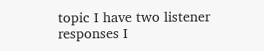topic I have two listener responses I